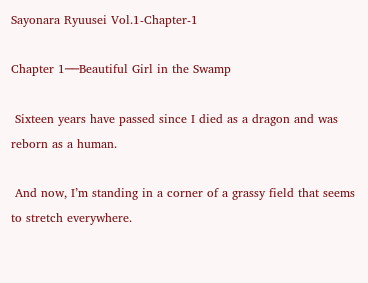Sayonara Ryuusei Vol.1-Chapter-1

Chapter 1──Beautiful Girl in the Swamp

 Sixteen years have passed since I died as a dragon and was reborn as a human.

 And now, I’m standing in a corner of a grassy field that seems to stretch everywhere.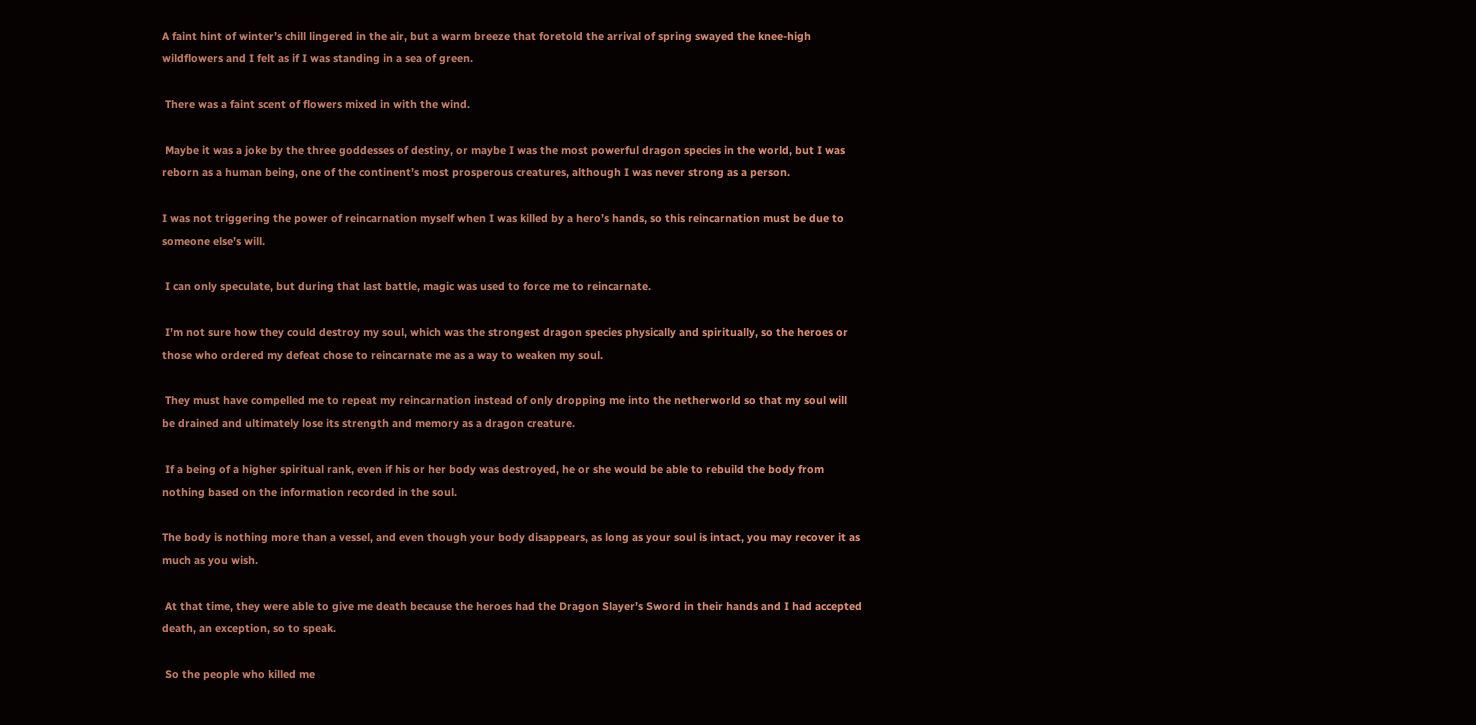A faint hint of winter’s chill lingered in the air, but a warm breeze that foretold the arrival of spring swayed the knee-high wildflowers and I felt as if I was standing in a sea of green.

 There was a faint scent of flowers mixed in with the wind.

 Maybe it was a joke by the three goddesses of destiny, or maybe I was the most powerful dragon species in the world, but I was reborn as a human being, one of the continent’s most prosperous creatures, although I was never strong as a person.

I was not triggering the power of reincarnation myself when I was killed by a hero’s hands, so this reincarnation must be due to someone else’s will.

 I can only speculate, but during that last battle, magic was used to force me to reincarnate.

 I’m not sure how they could destroy my soul, which was the strongest dragon species physically and spiritually, so the heroes or those who ordered my defeat chose to reincarnate me as a way to weaken my soul.

 They must have compelled me to repeat my reincarnation instead of only dropping me into the netherworld so that my soul will be drained and ultimately lose its strength and memory as a dragon creature.

 If a being of a higher spiritual rank, even if his or her body was destroyed, he or she would be able to rebuild the body from nothing based on the information recorded in the soul.

The body is nothing more than a vessel, and even though your body disappears, as long as your soul is intact, you may recover it as much as you wish.

 At that time, they were able to give me death because the heroes had the Dragon Slayer’s Sword in their hands and I had accepted death, an exception, so to speak.

 So the people who killed me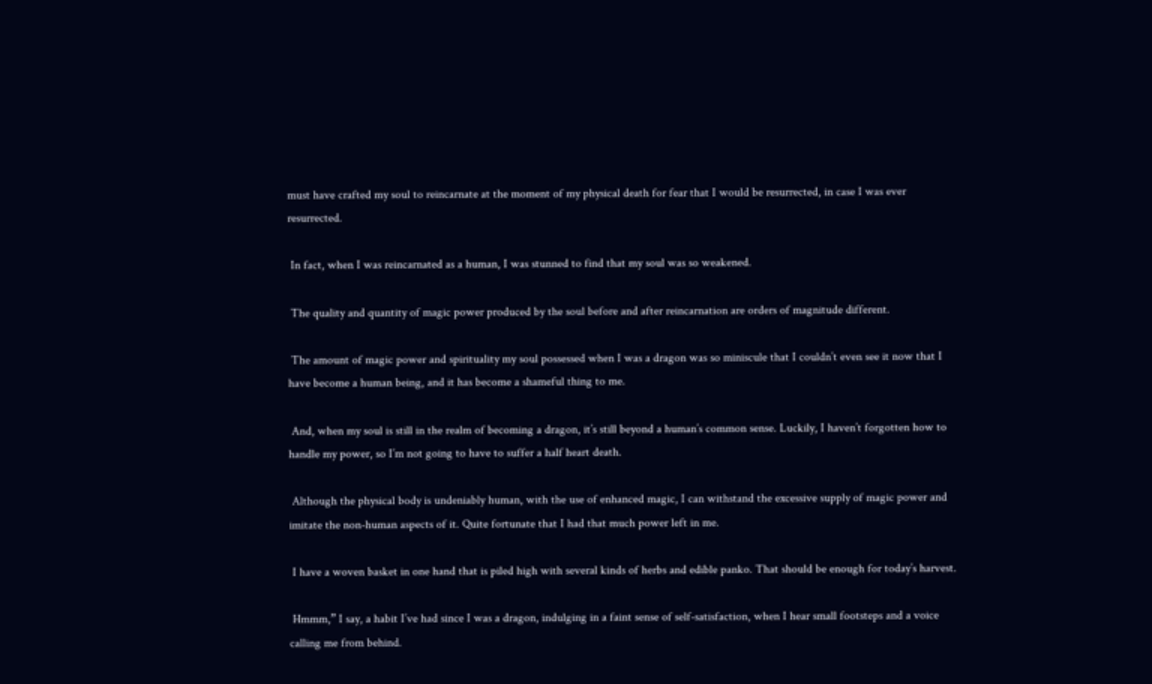must have crafted my soul to reincarnate at the moment of my physical death for fear that I would be resurrected, in case I was ever resurrected.

 In fact, when I was reincarnated as a human, I was stunned to find that my soul was so weakened.

 The quality and quantity of magic power produced by the soul before and after reincarnation are orders of magnitude different.

 The amount of magic power and spirituality my soul possessed when I was a dragon was so miniscule that I couldn’t even see it now that I have become a human being, and it has become a shameful thing to me.

 And, when my soul is still in the realm of becoming a dragon, it’s still beyond a human’s common sense. Luckily, I haven’t forgotten how to handle my power, so I’m not going to have to suffer a half heart death.

 Although the physical body is undeniably human, with the use of enhanced magic, I can withstand the excessive supply of magic power and imitate the non-human aspects of it. Quite fortunate that I had that much power left in me.

 I have a woven basket in one hand that is piled high with several kinds of herbs and edible panko. That should be enough for today’s harvest.

 Hmmm,” I say, a habit I’ve had since I was a dragon, indulging in a faint sense of self-satisfaction, when I hear small footsteps and a voice calling me from behind.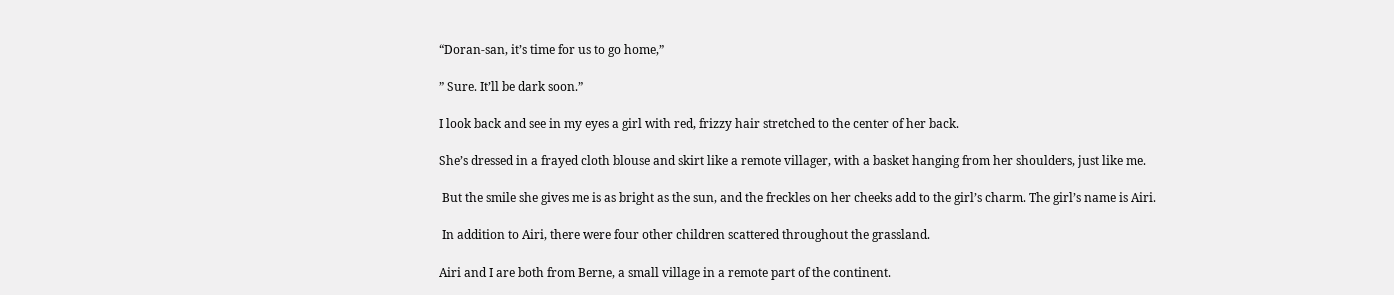“Doran-san, it’s time for us to go home,”

” Sure. It’ll be dark soon.”

I look back and see in my eyes a girl with red, frizzy hair stretched to the center of her back.

She’s dressed in a frayed cloth blouse and skirt like a remote villager, with a basket hanging from her shoulders, just like me.

 But the smile she gives me is as bright as the sun, and the freckles on her cheeks add to the girl’s charm. The girl’s name is Airi.

 In addition to Airi, there were four other children scattered throughout the grassland.

Airi and I are both from Berne, a small village in a remote part of the continent.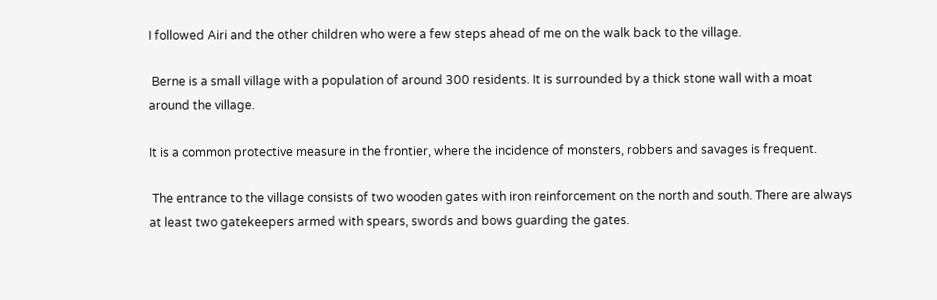I followed Airi and the other children who were a few steps ahead of me on the walk back to the village.

 Berne is a small village with a population of around 300 residents. It is surrounded by a thick stone wall with a moat around the village.

It is a common protective measure in the frontier, where the incidence of monsters, robbers and savages is frequent.

 The entrance to the village consists of two wooden gates with iron reinforcement on the north and south. There are always at least two gatekeepers armed with spears, swords and bows guarding the gates.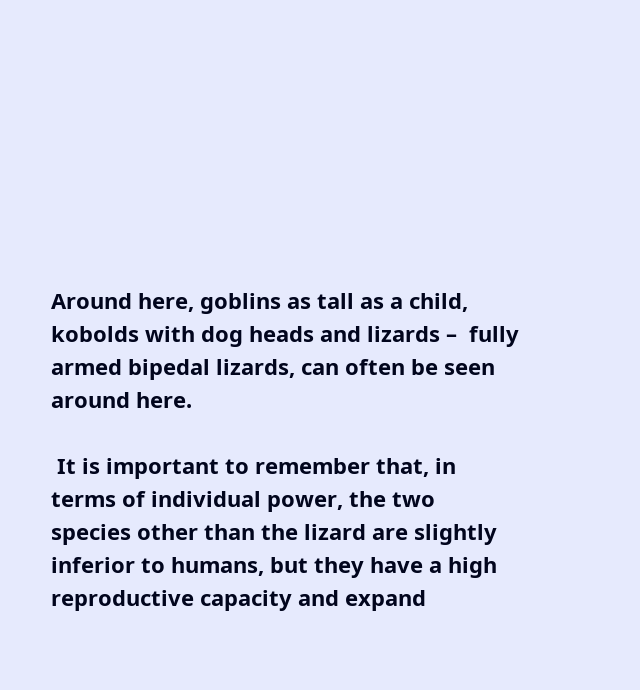Around here, goblins as tall as a child, kobolds with dog heads and lizards –  fully armed bipedal lizards, can often be seen around here.

 It is important to remember that, in terms of individual power, the two species other than the lizard are slightly inferior to humans, but they have a high reproductive capacity and expand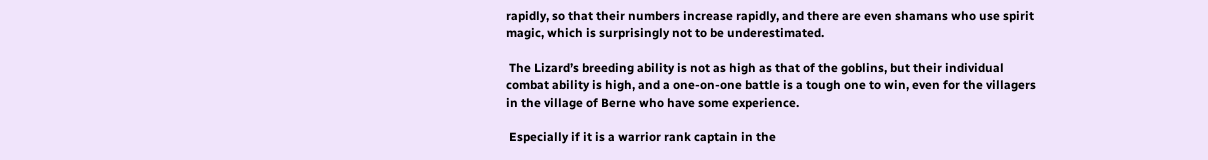rapidly, so that their numbers increase rapidly, and there are even shamans who use spirit magic, which is surprisingly not to be underestimated.

 The Lizard’s breeding ability is not as high as that of the goblins, but their individual combat ability is high, and a one-on-one battle is a tough one to win, even for the villagers in the village of Berne who have some experience.

 Especially if it is a warrior rank captain in the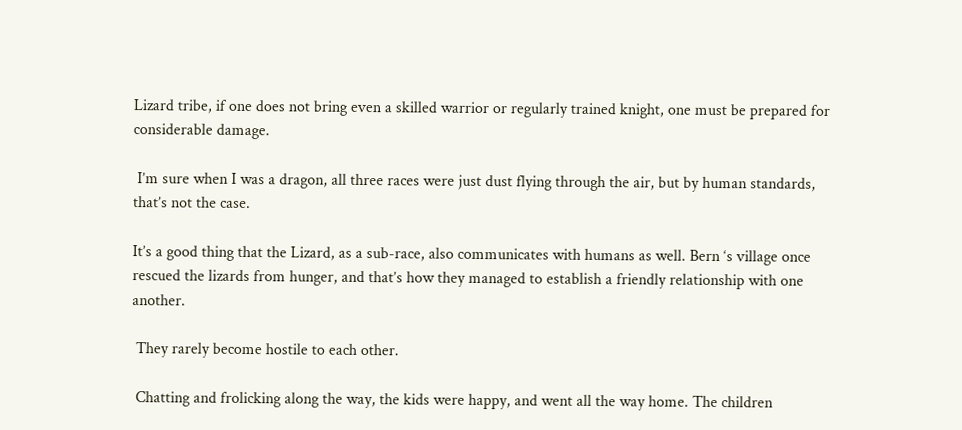Lizard tribe, if one does not bring even a skilled warrior or regularly trained knight, one must be prepared for considerable damage.

 I’m sure when I was a dragon, all three races were just dust flying through the air, but by human standards, that’s not the case.

It’s a good thing that the Lizard, as a sub-race, also communicates with humans as well. Bern ‘s village once rescued the lizards from hunger, and that’s how they managed to establish a friendly relationship with one another.

 They rarely become hostile to each other.

 Chatting and frolicking along the way, the kids were happy, and went all the way home. The children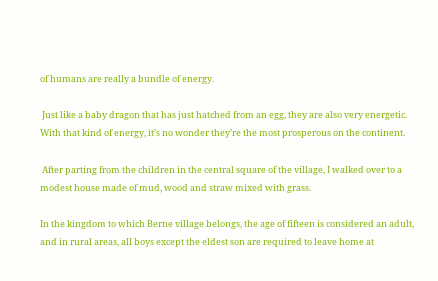of humans are really a bundle of energy.

 Just like a baby dragon that has just hatched from an egg, they are also very energetic. With that kind of energy, it’s no wonder they’re the most prosperous on the continent.

 After parting from the children in the central square of the village, I walked over to a modest house made of mud, wood and straw mixed with grass.

In the kingdom to which Berne village belongs, the age of fifteen is considered an adult, and in rural areas, all boys except the eldest son are required to leave home at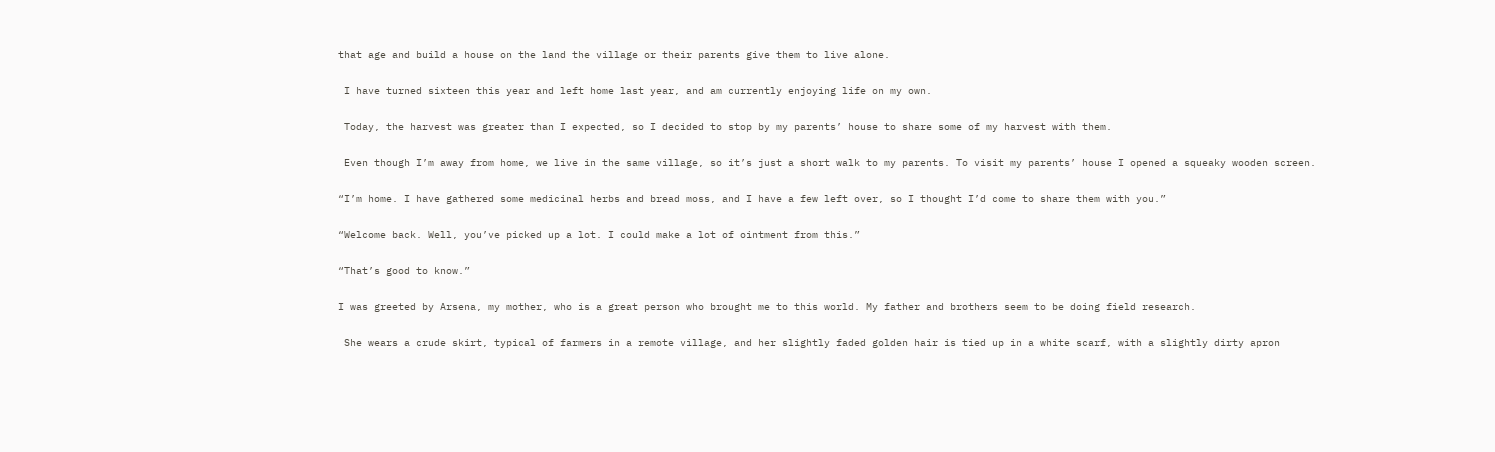that age and build a house on the land the village or their parents give them to live alone.

 I have turned sixteen this year and left home last year, and am currently enjoying life on my own.

 Today, the harvest was greater than I expected, so I decided to stop by my parents’ house to share some of my harvest with them.

 Even though I’m away from home, we live in the same village, so it’s just a short walk to my parents. To visit my parents’ house I opened a squeaky wooden screen.

“I’m home. I have gathered some medicinal herbs and bread moss, and I have a few left over, so I thought I’d come to share them with you.”

“Welcome back. Well, you’ve picked up a lot. I could make a lot of ointment from this.”

“That’s good to know.”

I was greeted by Arsena, my mother, who is a great person who brought me to this world. My father and brothers seem to be doing field research.

 She wears a crude skirt, typical of farmers in a remote village, and her slightly faded golden hair is tied up in a white scarf, with a slightly dirty apron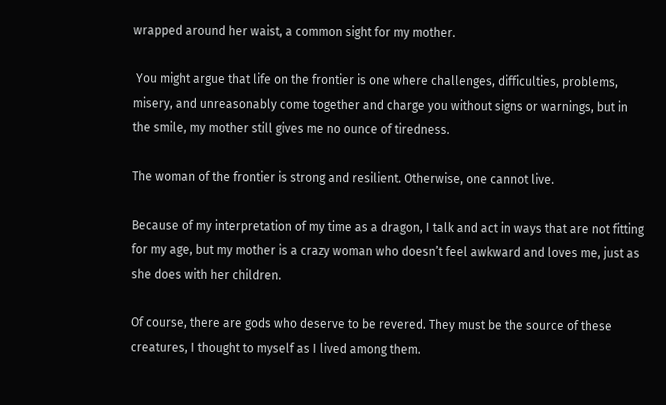wrapped around her waist, a common sight for my mother.

 You might argue that life on the frontier is one where challenges, difficulties, problems, misery, and unreasonably come together and charge you without signs or warnings, but in the smile, my mother still gives me no ounce of tiredness.

The woman of the frontier is strong and resilient. Otherwise, one cannot live.

Because of my interpretation of my time as a dragon, I talk and act in ways that are not fitting for my age, but my mother is a crazy woman who doesn’t feel awkward and loves me, just as she does with her children.

Of course, there are gods who deserve to be revered. They must be the source of these creatures, I thought to myself as I lived among them.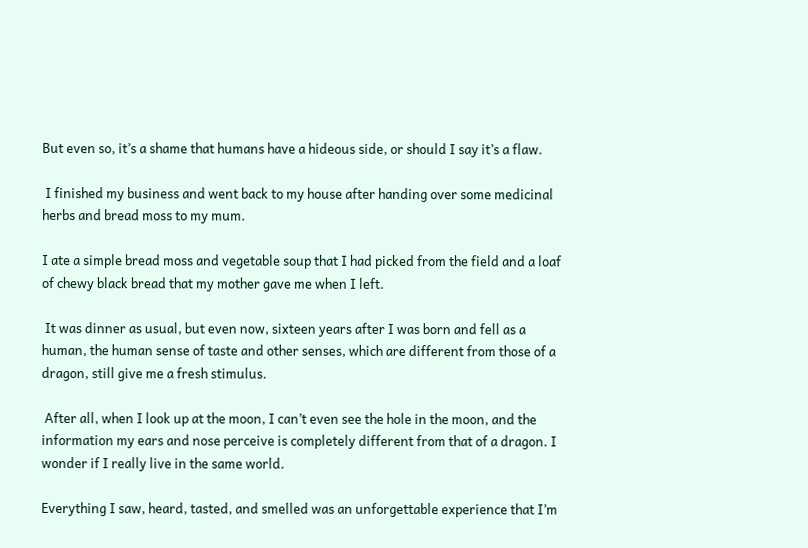But even so, it’s a shame that humans have a hideous side, or should I say it’s a flaw.

 I finished my business and went back to my house after handing over some medicinal herbs and bread moss to my mum.

I ate a simple bread moss and vegetable soup that I had picked from the field and a loaf of chewy black bread that my mother gave me when I left.

 It was dinner as usual, but even now, sixteen years after I was born and fell as a human, the human sense of taste and other senses, which are different from those of a dragon, still give me a fresh stimulus.

 After all, when I look up at the moon, I can’t even see the hole in the moon, and the information my ears and nose perceive is completely different from that of a dragon. I wonder if I really live in the same world.

Everything I saw, heard, tasted, and smelled was an unforgettable experience that I’m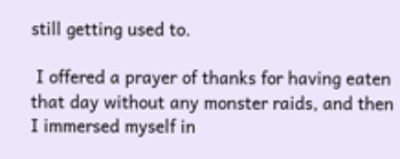still getting used to.

 I offered a prayer of thanks for having eaten that day without any monster raids, and then I immersed myself in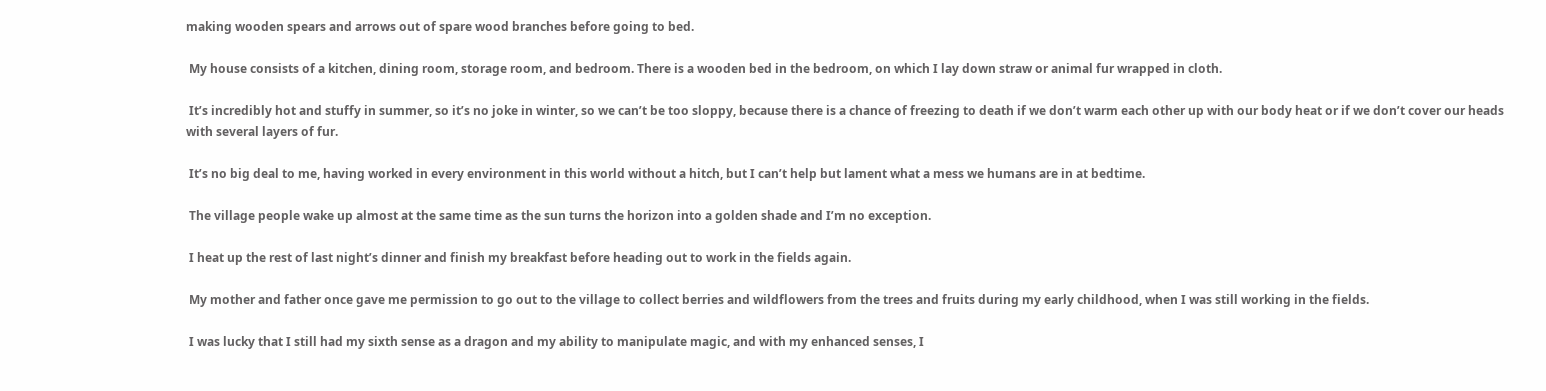making wooden spears and arrows out of spare wood branches before going to bed.

 My house consists of a kitchen, dining room, storage room, and bedroom. There is a wooden bed in the bedroom, on which I lay down straw or animal fur wrapped in cloth.

 It’s incredibly hot and stuffy in summer, so it’s no joke in winter, so we can’t be too sloppy, because there is a chance of freezing to death if we don’t warm each other up with our body heat or if we don’t cover our heads with several layers of fur.

 It’s no big deal to me, having worked in every environment in this world without a hitch, but I can’t help but lament what a mess we humans are in at bedtime.

 The village people wake up almost at the same time as the sun turns the horizon into a golden shade and I’m no exception.

 I heat up the rest of last night’s dinner and finish my breakfast before heading out to work in the fields again.

 My mother and father once gave me permission to go out to the village to collect berries and wildflowers from the trees and fruits during my early childhood, when I was still working in the fields.

 I was lucky that I still had my sixth sense as a dragon and my ability to manipulate magic, and with my enhanced senses, I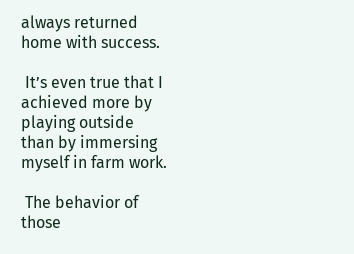always returned home with success.

 It’s even true that I achieved more by playing outside than by immersing myself in farm work.

 The behavior of those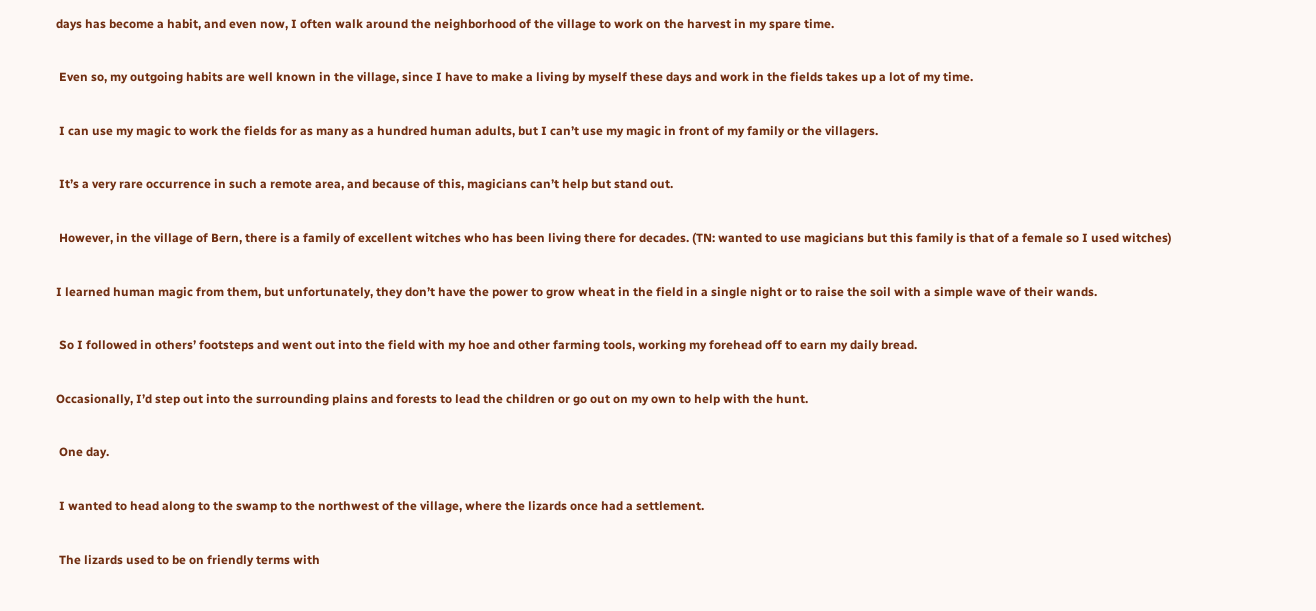days has become a habit, and even now, I often walk around the neighborhood of the village to work on the harvest in my spare time.

 Even so, my outgoing habits are well known in the village, since I have to make a living by myself these days and work in the fields takes up a lot of my time.

 I can use my magic to work the fields for as many as a hundred human adults, but I can’t use my magic in front of my family or the villagers.

 It’s a very rare occurrence in such a remote area, and because of this, magicians can’t help but stand out.

 However, in the village of Bern, there is a family of excellent witches who has been living there for decades. (TN: wanted to use magicians but this family is that of a female so I used witches)

I learned human magic from them, but unfortunately, they don’t have the power to grow wheat in the field in a single night or to raise the soil with a simple wave of their wands.

 So I followed in others’ footsteps and went out into the field with my hoe and other farming tools, working my forehead off to earn my daily bread.

Occasionally, I’d step out into the surrounding plains and forests to lead the children or go out on my own to help with the hunt.

 One day.

 I wanted to head along to the swamp to the northwest of the village, where the lizards once had a settlement.

 The lizards used to be on friendly terms with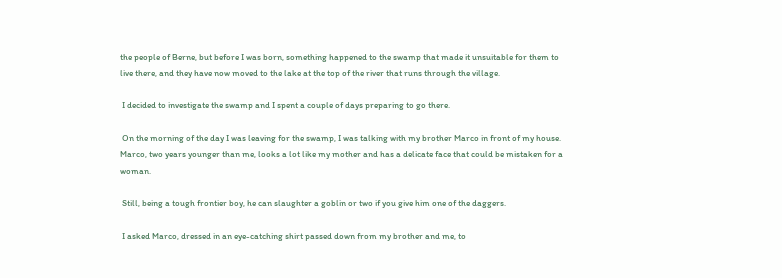the people of Berne, but before I was born, something happened to the swamp that made it unsuitable for them to live there, and they have now moved to the lake at the top of the river that runs through the village.

 I decided to investigate the swamp and I spent a couple of days preparing to go there.

 On the morning of the day I was leaving for the swamp, I was talking with my brother Marco in front of my house. Marco, two years younger than me, looks a lot like my mother and has a delicate face that could be mistaken for a woman.

 Still, being a tough frontier boy, he can slaughter a goblin or two if you give him one of the daggers.

 I asked Marco, dressed in an eye-catching shirt passed down from my brother and me, to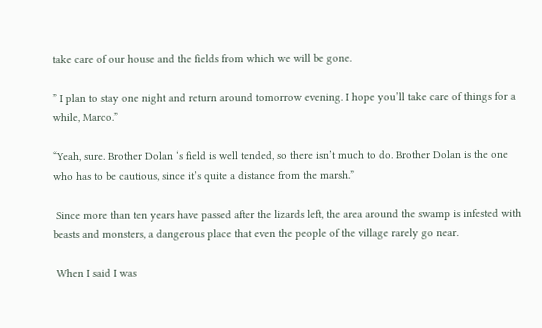take care of our house and the fields from which we will be gone.

” I plan to stay one night and return around tomorrow evening. I hope you’ll take care of things for a while, Marco.”

“Yeah, sure. Brother Dolan ‘s field is well tended, so there isn’t much to do. Brother Dolan is the one who has to be cautious, since it’s quite a distance from the marsh.”

 Since more than ten years have passed after the lizards left, the area around the swamp is infested with beasts and monsters, a dangerous place that even the people of the village rarely go near.

 When I said I was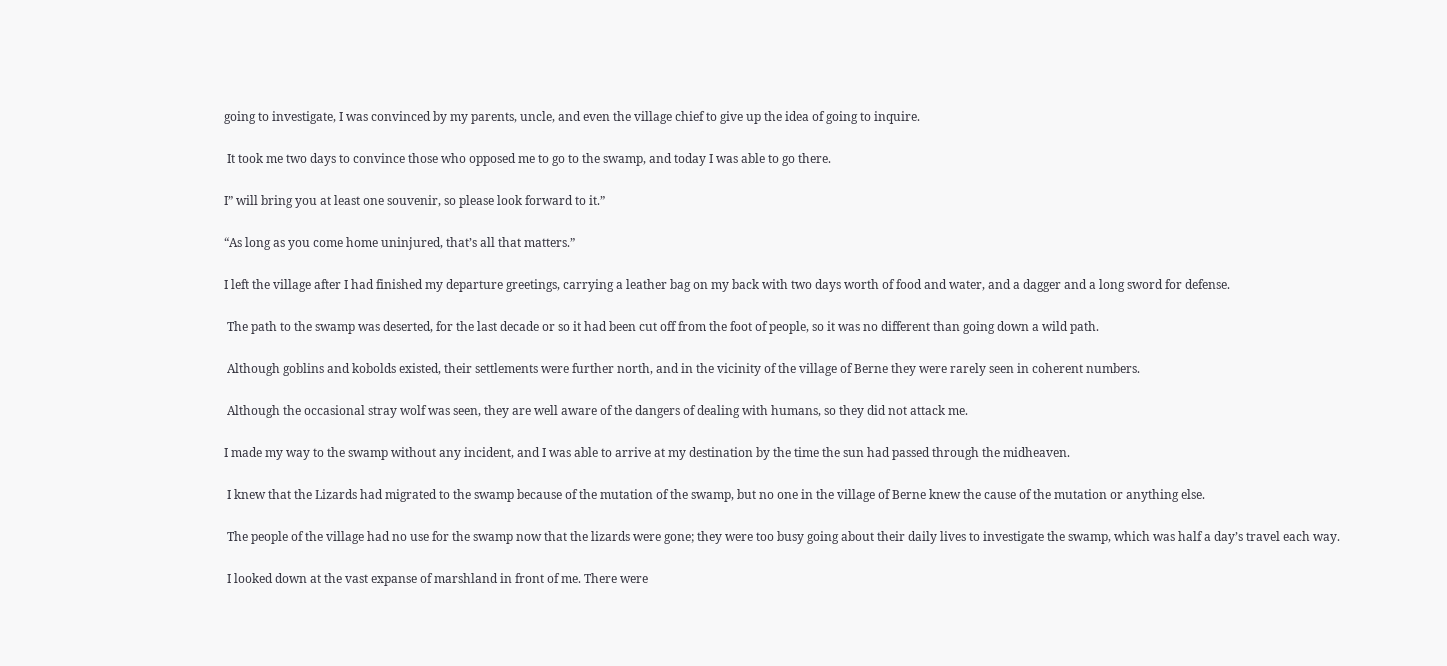going to investigate, I was convinced by my parents, uncle, and even the village chief to give up the idea of going to inquire.

 It took me two days to convince those who opposed me to go to the swamp, and today I was able to go there.

I” will bring you at least one souvenir, so please look forward to it.”

“As long as you come home uninjured, that’s all that matters.”

I left the village after I had finished my departure greetings, carrying a leather bag on my back with two days worth of food and water, and a dagger and a long sword for defense.

 The path to the swamp was deserted, for the last decade or so it had been cut off from the foot of people, so it was no different than going down a wild path.

 Although goblins and kobolds existed, their settlements were further north, and in the vicinity of the village of Berne they were rarely seen in coherent numbers.

 Although the occasional stray wolf was seen, they are well aware of the dangers of dealing with humans, so they did not attack me.

I made my way to the swamp without any incident, and I was able to arrive at my destination by the time the sun had passed through the midheaven.

 I knew that the Lizards had migrated to the swamp because of the mutation of the swamp, but no one in the village of Berne knew the cause of the mutation or anything else.

 The people of the village had no use for the swamp now that the lizards were gone; they were too busy going about their daily lives to investigate the swamp, which was half a day’s travel each way.

 I looked down at the vast expanse of marshland in front of me. There were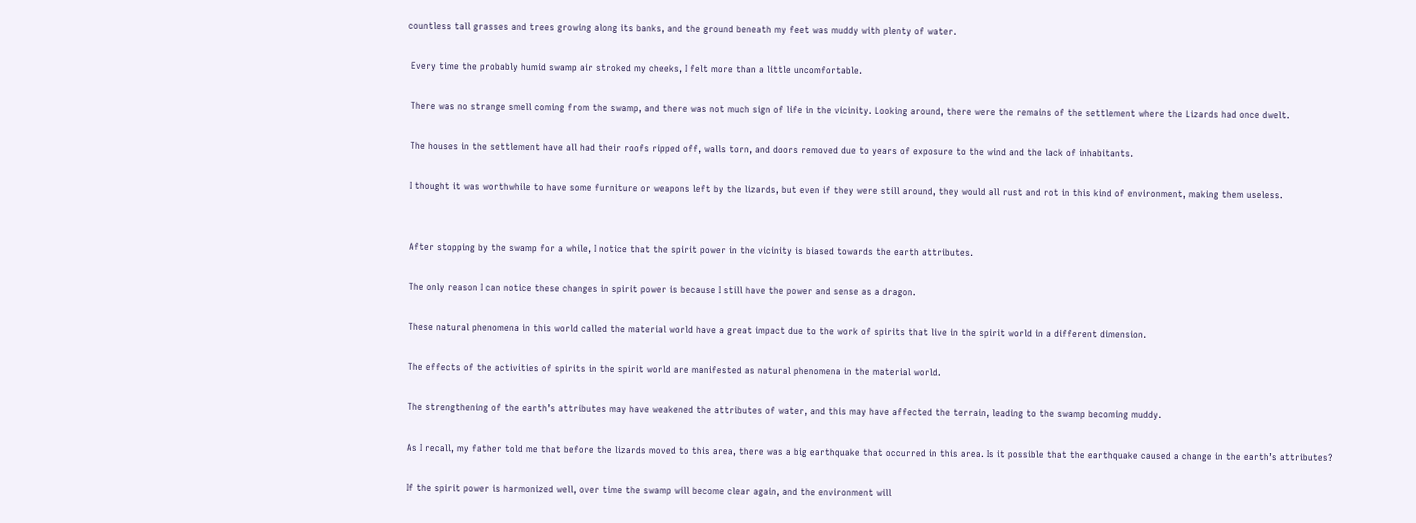countless tall grasses and trees growing along its banks, and the ground beneath my feet was muddy with plenty of water.

 Every time the probably humid swamp air stroked my cheeks, I felt more than a little uncomfortable.

 There was no strange smell coming from the swamp, and there was not much sign of life in the vicinity. Looking around, there were the remains of the settlement where the Lizards had once dwelt.

 The houses in the settlement have all had their roofs ripped off, walls torn, and doors removed due to years of exposure to the wind and the lack of inhabitants.

 I thought it was worthwhile to have some furniture or weapons left by the lizards, but even if they were still around, they would all rust and rot in this kind of environment, making them useless.


 After stopping by the swamp for a while, I notice that the spirit power in the vicinity is biased towards the earth attributes.

 The only reason I can notice these changes in spirit power is because I still have the power and sense as a dragon.

 These natural phenomena in this world called the material world have a great impact due to the work of spirits that live in the spirit world in a different dimension.

 The effects of the activities of spirits in the spirit world are manifested as natural phenomena in the material world.

 The strengthening of the earth’s attributes may have weakened the attributes of water, and this may have affected the terrain, leading to the swamp becoming muddy.

 As I recall, my father told me that before the lizards moved to this area, there was a big earthquake that occurred in this area. Is it possible that the earthquake caused a change in the earth’s attributes?

 If the spirit power is harmonized well, over time the swamp will become clear again, and the environment will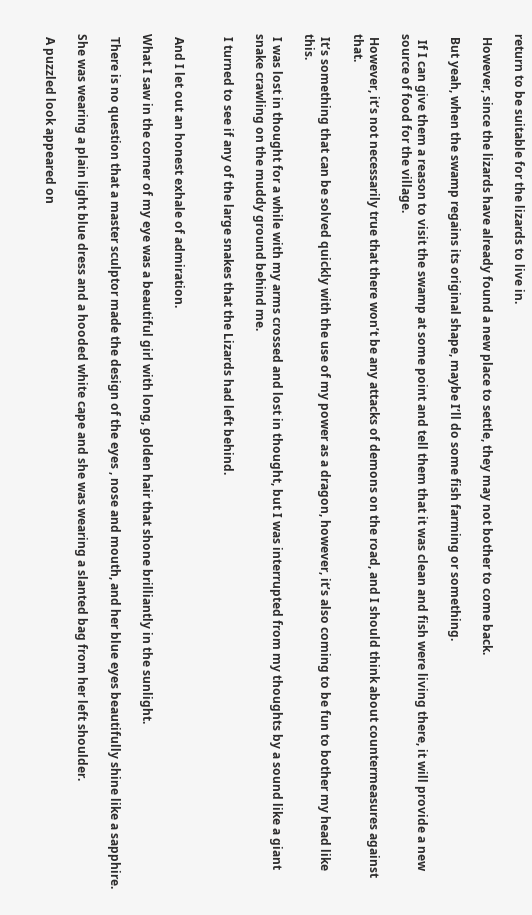return to be suitable for the lizards to live in.

 However, since the lizards have already found a new place to settle, they may not bother to come back.

 But yeah, when the swamp regains its original shape, maybe I’ll do some fish farming or something.

  If I can give them a reason to visit the swamp at some point and tell them that it was clean and fish were living there, it will provide a new source of food for the village.

 However, it’s not necessarily true that there won’t be any attacks of demons on the road, and I should think about countermeasures against that.

 It’s something that can be solved quickly with the use of my power as a dragon, however, it’s also coming to be fun to bother my head like this.

 I was lost in thought for a while with my arms crossed and lost in thought, but I was interrupted from my thoughts by a sound like a giant snake crawling on the muddy ground behind me.

 I turned to see if any of the large snakes that the Lizards had left behind.


 And I let out an honest exhale of admiration.

What I saw in the corner of my eye was a beautiful girl with long, golden hair that shone brilliantly in the sunlight.

 There is no question that a master sculptor made the design of the eyes , nose and mouth, and her blue eyes beautifully shine like a sapphire.

She was wearing a plain light blue dress and a hooded white cape and she was wearing a slanted bag from her left shoulder.

 A puzzled look appeared on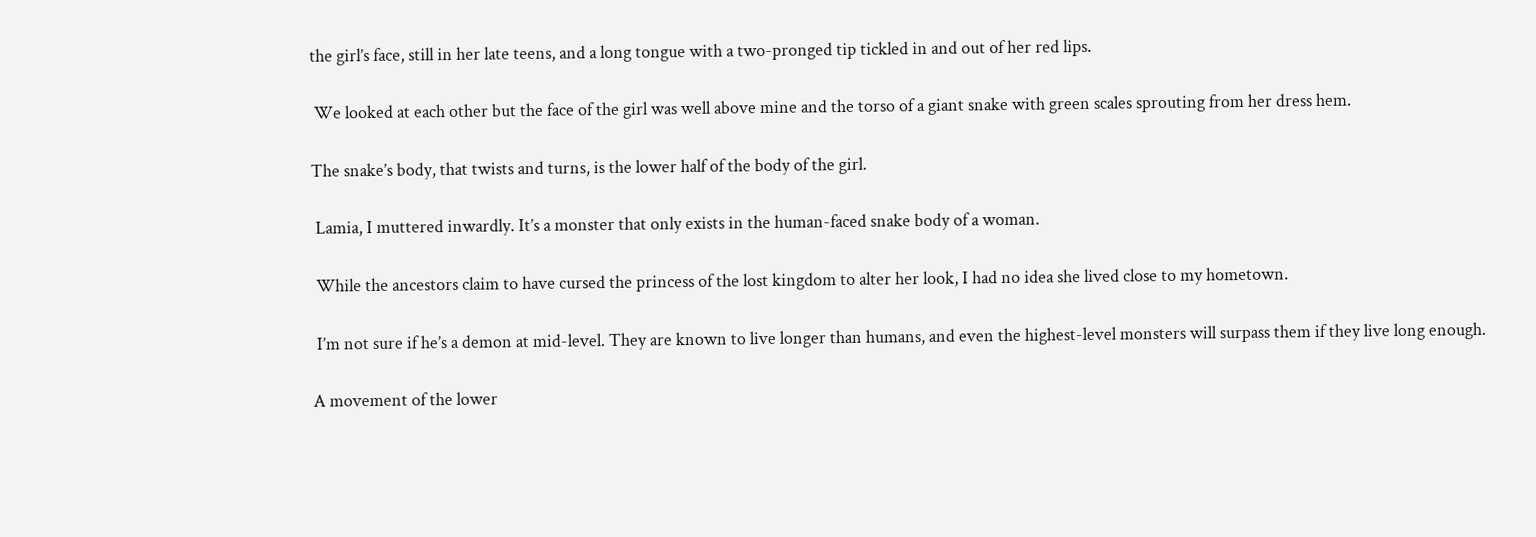the girl’s face, still in her late teens, and a long tongue with a two-pronged tip tickled in and out of her red lips.

 We looked at each other but the face of the girl was well above mine and the torso of a giant snake with green scales sprouting from her dress hem.

The snake’s body, that twists and turns, is the lower half of the body of the girl.

 Lamia, I muttered inwardly. It’s a monster that only exists in the human-faced snake body of a woman.

 While the ancestors claim to have cursed the princess of the lost kingdom to alter her look, I had no idea she lived close to my hometown.

 I’m not sure if he’s a demon at mid-level. They are known to live longer than humans, and even the highest-level monsters will surpass them if they live long enough.

A movement of the lower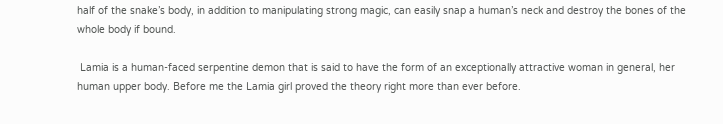half of the snake’s body, in addition to manipulating strong magic, can easily snap a human’s neck and destroy the bones of the whole body if bound.

 Lamia is a human-faced serpentine demon that is said to have the form of an exceptionally attractive woman in general, her human upper body. Before me the Lamia girl proved the theory right more than ever before.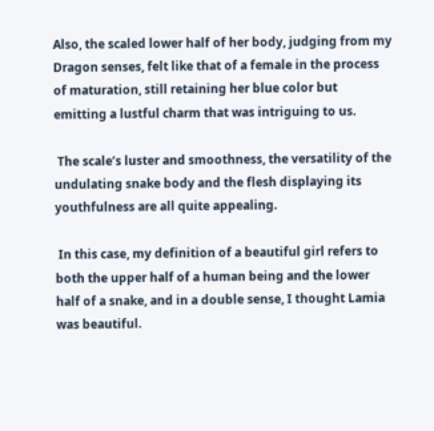Also, the scaled lower half of her body, judging from my Dragon senses, felt like that of a female in the process of maturation, still retaining her blue color but emitting a lustful charm that was intriguing to us.

 The scale’s luster and smoothness, the versatility of the undulating snake body and the flesh displaying its youthfulness are all quite appealing.

 In this case, my definition of a beautiful girl refers to both the upper half of a human being and the lower half of a snake, and in a double sense, I thought Lamia was beautiful.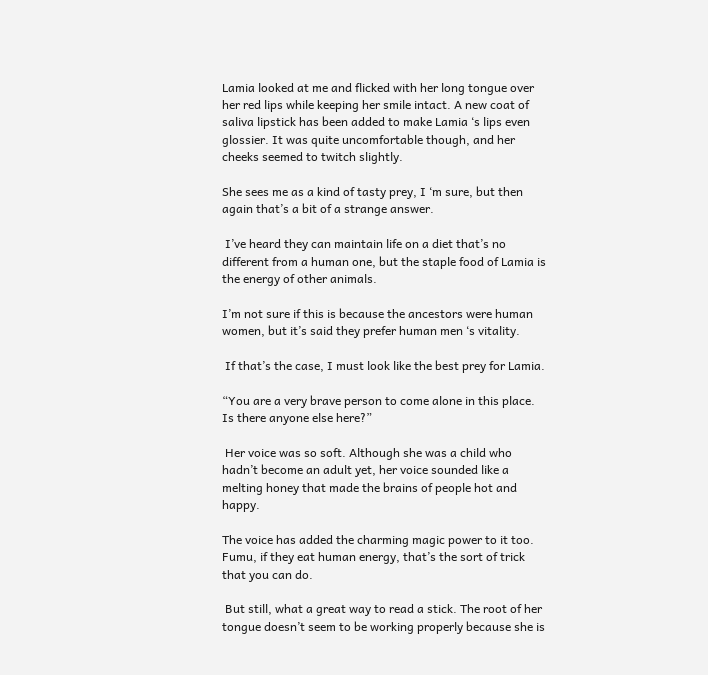Lamia looked at me and flicked with her long tongue over her red lips while keeping her smile intact. A new coat of saliva lipstick has been added to make Lamia ‘s lips even glossier. It was quite uncomfortable though, and her cheeks seemed to twitch slightly.

She sees me as a kind of tasty prey, I ‘m sure, but then again that’s a bit of a strange answer.

 I’ve heard they can maintain life on a diet that’s no different from a human one, but the staple food of Lamia is the energy of other animals.

I’m not sure if this is because the ancestors were human women, but it’s said they prefer human men ‘s vitality.

 If that’s the case, I must look like the best prey for Lamia.

“You are a very brave person to come alone in this place. Is there anyone else here?”

 Her voice was so soft. Although she was a child who hadn’t become an adult yet, her voice sounded like a melting honey that made the brains of people hot and happy.

The voice has added the charming magic power to it too. Fumu, if they eat human energy, that’s the sort of trick that you can do.

 But still, what a great way to read a stick. The root of her tongue doesn’t seem to be working properly because she is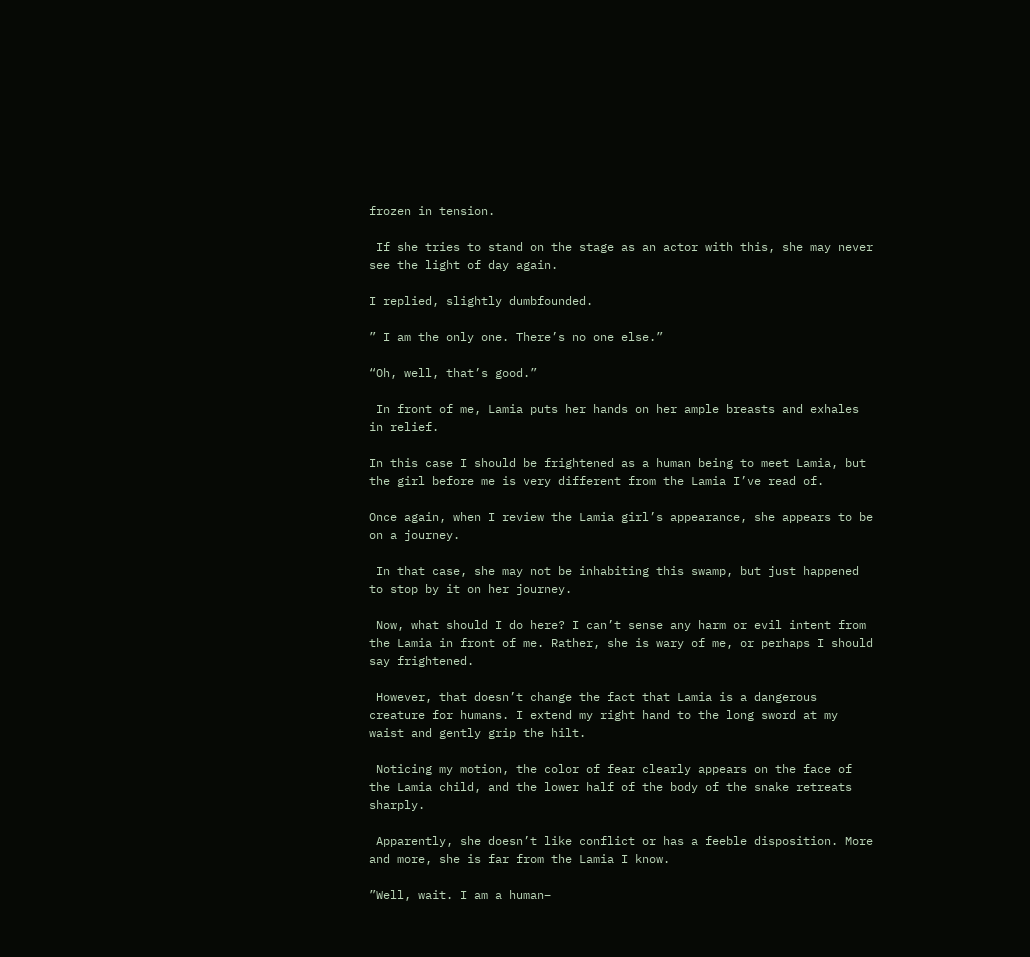frozen in tension.

 If she tries to stand on the stage as an actor with this, she may never see the light of day again.

I replied, slightly dumbfounded.

” I am the only one. There’s no one else.”

“Oh, well, that’s good.”

 In front of me, Lamia puts her hands on her ample breasts and exhales in relief.

In this case I should be frightened as a human being to meet Lamia, but the girl before me is very different from the Lamia I’ve read of.

Once again, when I review the Lamia girl’s appearance, she appears to be on a journey.

 In that case, she may not be inhabiting this swamp, but just happened to stop by it on her journey.

 Now, what should I do here? I can’t sense any harm or evil intent from the Lamia in front of me. Rather, she is wary of me, or perhaps I should say frightened.

 However, that doesn’t change the fact that Lamia is a dangerous creature for humans. I extend my right hand to the long sword at my waist and gently grip the hilt.

 Noticing my motion, the color of fear clearly appears on the face of the Lamia child, and the lower half of the body of the snake retreats sharply.

 Apparently, she doesn’t like conflict or has a feeble disposition. More and more, she is far from the Lamia I know.

”Well, wait. I am a human–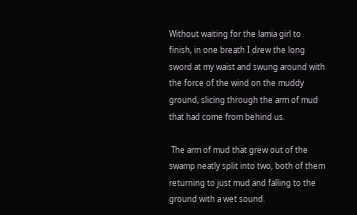Without waiting for the lamia girl to finish, in one breath I drew the long sword at my waist and swung around with the force of the wind on the muddy ground, slicing through the arm of mud that had come from behind us.

 The arm of mud that grew out of the swamp neatly split into two, both of them returning to just mud and falling to the ground with a wet sound.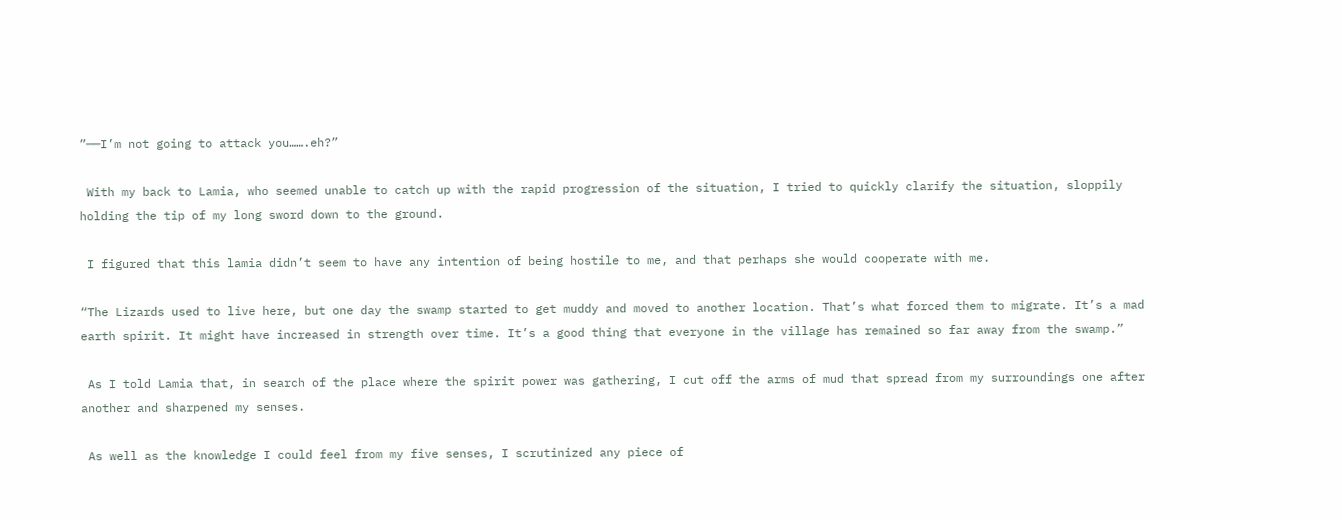”──I’m not going to attack you…….eh?”

 With my back to Lamia, who seemed unable to catch up with the rapid progression of the situation, I tried to quickly clarify the situation, sloppily holding the tip of my long sword down to the ground.

 I figured that this lamia didn’t seem to have any intention of being hostile to me, and that perhaps she would cooperate with me.

“The Lizards used to live here, but one day the swamp started to get muddy and moved to another location. That’s what forced them to migrate. It’s a mad earth spirit. It might have increased in strength over time. It’s a good thing that everyone in the village has remained so far away from the swamp.”

 As I told Lamia that, in search of the place where the spirit power was gathering, I cut off the arms of mud that spread from my surroundings one after another and sharpened my senses.

 As well as the knowledge I could feel from my five senses, I scrutinized any piece of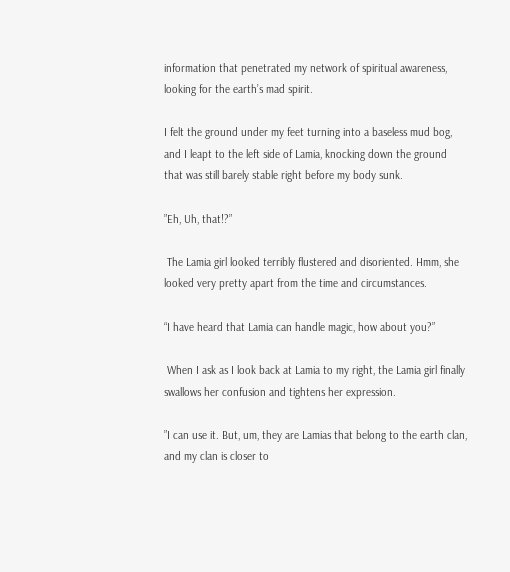information that penetrated my network of spiritual awareness, looking for the earth’s mad spirit.

I felt the ground under my feet turning into a baseless mud bog, and I leapt to the left side of Lamia, knocking down the ground that was still barely stable right before my body sunk.

”Eh, Uh, that!?”

 The Lamia girl looked terribly flustered and disoriented. Hmm, she looked very pretty apart from the time and circumstances.

“I have heard that Lamia can handle magic, how about you?”

 When I ask as I look back at Lamia to my right, the Lamia girl finally swallows her confusion and tightens her expression.

”I can use it. But, um, they are Lamias that belong to the earth clan, and my clan is closer to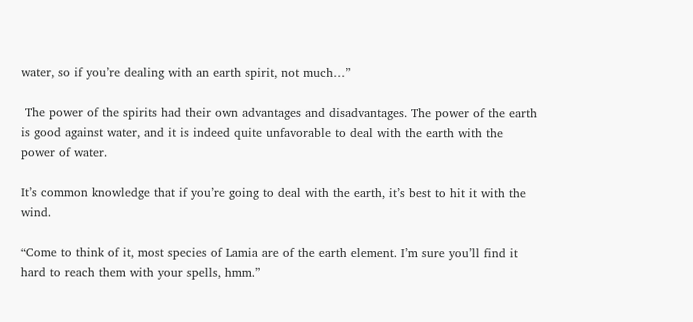water, so if you’re dealing with an earth spirit, not much…”

 The power of the spirits had their own advantages and disadvantages. The power of the earth is good against water, and it is indeed quite unfavorable to deal with the earth with the power of water.

It’s common knowledge that if you’re going to deal with the earth, it’s best to hit it with the wind.

“Come to think of it, most species of Lamia are of the earth element. I’m sure you’ll find it hard to reach them with your spells, hmm.”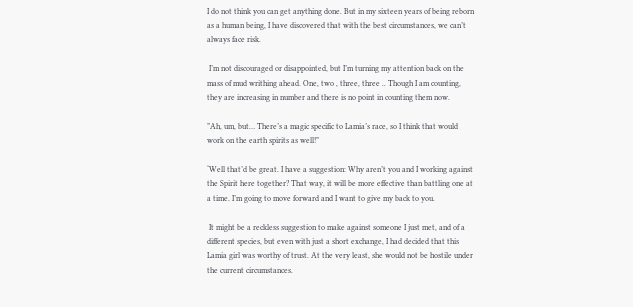I do not think you can get anything done. But in my sixteen years of being reborn as a human being, I have discovered that with the best circumstances, we can’t always face risk.

 I’m not discouraged or disappointed, but I’m turning my attention back on the mass of mud writhing ahead. One, two , three, three .. Though I am counting, they are increasing in number and there is no point in counting them now.

”Ah, um, but… There’s a magic specific to Lamia’s race, so I think that would work on the earth spirits as well!”

‘Well that’d be great. I have a suggestion: Why aren’t you and I working against the Spirit here together? That way, it will be more effective than battling one at a time. I’m going to move forward and I want to give my back to you.

 It might be a reckless suggestion to make against someone I just met, and of a different species, but even with just a short exchange, I had decided that this Lamia girl was worthy of trust. At the very least, she would not be hostile under the current circumstances.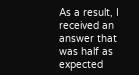As a result, I received an answer that was half as expected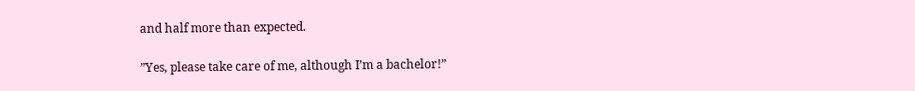and half more than expected.

”Yes, please take care of me, although I’m a bachelor!”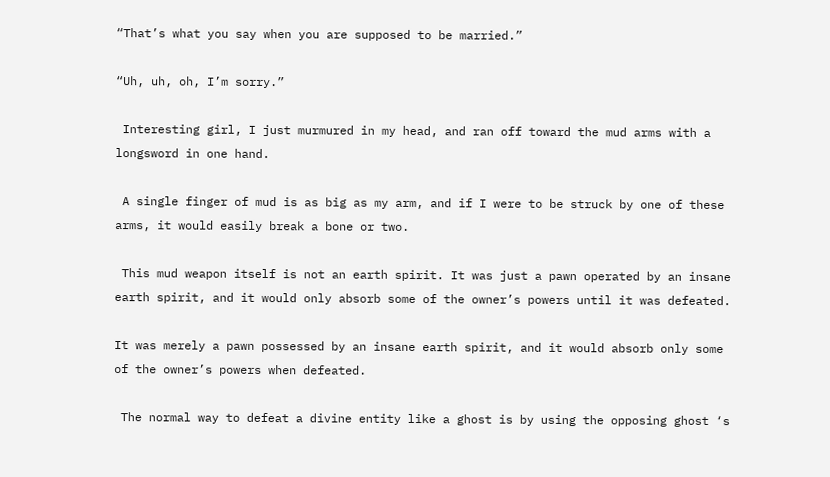“That’s what you say when you are supposed to be married.”

“Uh, uh, oh, I’m sorry.”

 Interesting girl, I just murmured in my head, and ran off toward the mud arms with a longsword in one hand.

 A single finger of mud is as big as my arm, and if I were to be struck by one of these arms, it would easily break a bone or two.

 This mud weapon itself is not an earth spirit. It was just a pawn operated by an insane earth spirit, and it would only absorb some of the owner’s powers until it was defeated.

It was merely a pawn possessed by an insane earth spirit, and it would absorb only some of the owner’s powers when defeated.

 The normal way to defeat a divine entity like a ghost is by using the opposing ghost ‘s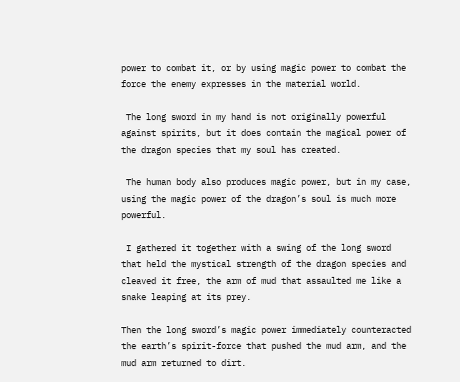power to combat it, or by using magic power to combat the force the enemy expresses in the material world.

 The long sword in my hand is not originally powerful against spirits, but it does contain the magical power of the dragon species that my soul has created.

 The human body also produces magic power, but in my case, using the magic power of the dragon’s soul is much more powerful.

 I gathered it together with a swing of the long sword that held the mystical strength of the dragon species and cleaved it free, the arm of mud that assaulted me like a snake leaping at its prey.

Then the long sword’s magic power immediately counteracted the earth’s spirit-force that pushed the mud arm, and the mud arm returned to dirt.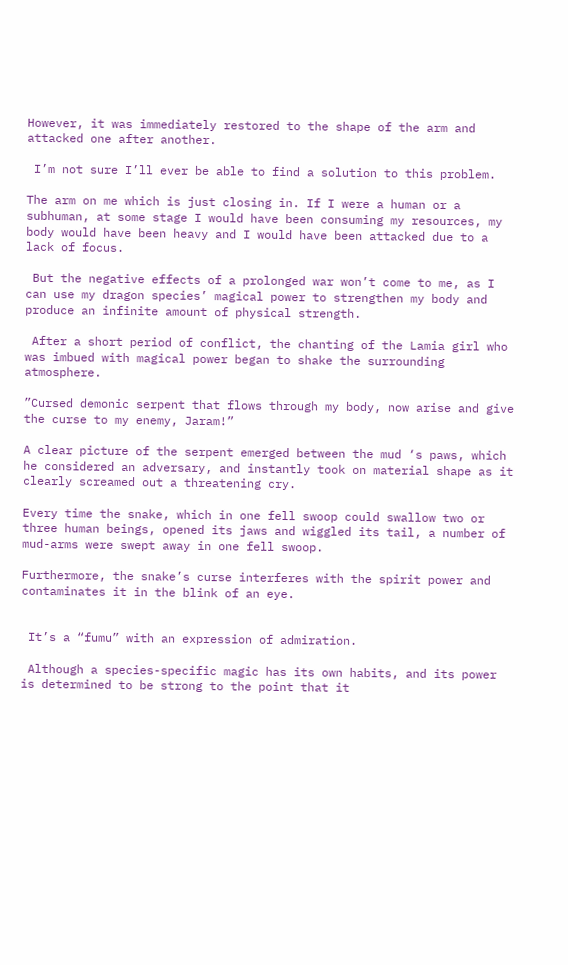However, it was immediately restored to the shape of the arm and attacked one after another.

 I’m not sure I’ll ever be able to find a solution to this problem.

The arm on me which is just closing in. If I were a human or a subhuman, at some stage I would have been consuming my resources, my body would have been heavy and I would have been attacked due to a lack of focus.

 But the negative effects of a prolonged war won’t come to me, as I can use my dragon species’ magical power to strengthen my body and produce an infinite amount of physical strength.

 After a short period of conflict, the chanting of the Lamia girl who was imbued with magical power began to shake the surrounding atmosphere.

”Cursed demonic serpent that flows through my body, now arise and give the curse to my enemy, Jaram!”

A clear picture of the serpent emerged between the mud ‘s paws, which he considered an adversary, and instantly took on material shape as it clearly screamed out a threatening cry.

Every time the snake, which in one fell swoop could swallow two or three human beings, opened its jaws and wiggled its tail, a number of mud-arms were swept away in one fell swoop.

Furthermore, the snake’s curse interferes with the spirit power and contaminates it in the blink of an eye.


 It’s a “fumu” with an expression of admiration.

 Although a species-specific magic has its own habits, and its power is determined to be strong to the point that it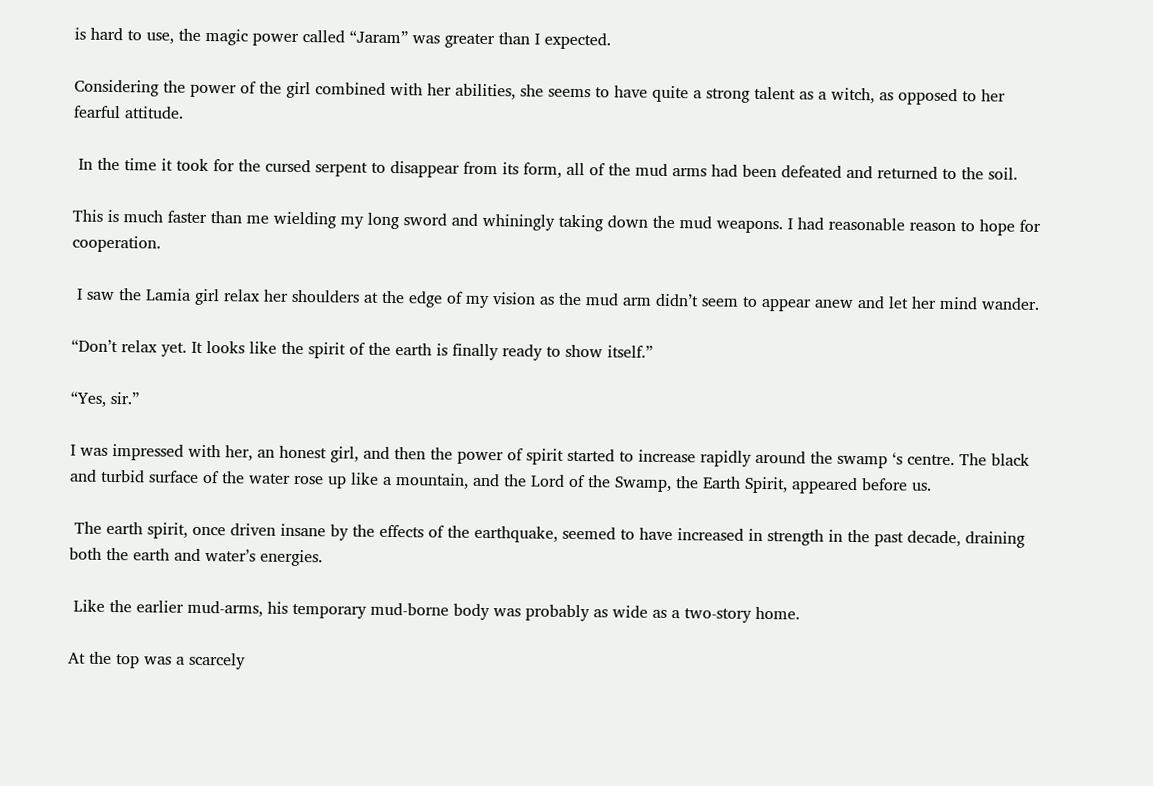is hard to use, the magic power called “Jaram” was greater than I expected.

Considering the power of the girl combined with her abilities, she seems to have quite a strong talent as a witch, as opposed to her fearful attitude.

 In the time it took for the cursed serpent to disappear from its form, all of the mud arms had been defeated and returned to the soil.

This is much faster than me wielding my long sword and whiningly taking down the mud weapons. I had reasonable reason to hope for cooperation.

 I saw the Lamia girl relax her shoulders at the edge of my vision as the mud arm didn’t seem to appear anew and let her mind wander.

“Don’t relax yet. It looks like the spirit of the earth is finally ready to show itself.”

“Yes, sir.”

I was impressed with her, an honest girl, and then the power of spirit started to increase rapidly around the swamp ‘s centre. The black and turbid surface of the water rose up like a mountain, and the Lord of the Swamp, the Earth Spirit, appeared before us.

 The earth spirit, once driven insane by the effects of the earthquake, seemed to have increased in strength in the past decade, draining both the earth and water’s energies.

 Like the earlier mud-arms, his temporary mud-borne body was probably as wide as a two-story home.

At the top was a scarcely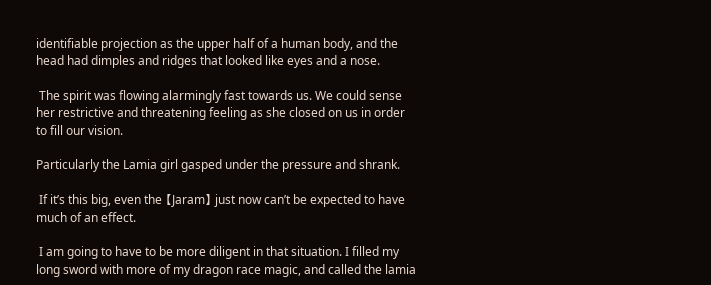identifiable projection as the upper half of a human body, and the head had dimples and ridges that looked like eyes and a nose.

 The spirit was flowing alarmingly fast towards us. We could sense her restrictive and threatening feeling as she closed on us in order to fill our vision.

Particularly the Lamia girl gasped under the pressure and shrank.

 If it’s this big, even the 【Jaram】 just now can’t be expected to have much of an effect.

 I am going to have to be more diligent in that situation. I filled my long sword with more of my dragon race magic, and called the lamia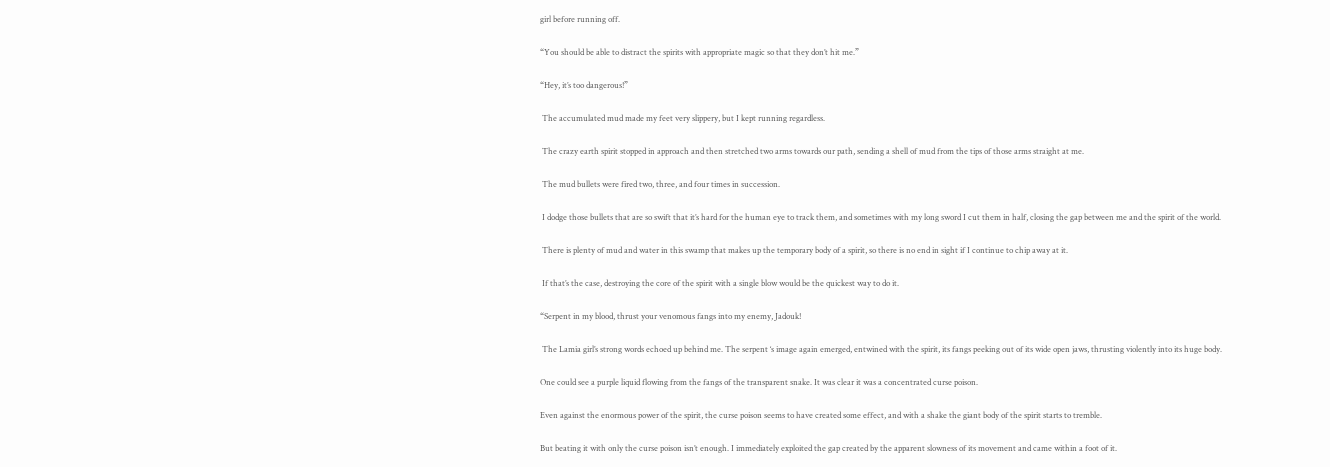girl before running off.

“You should be able to distract the spirits with appropriate magic so that they don’t hit me.”

“Hey, it’s too dangerous!”

 The accumulated mud made my feet very slippery, but I kept running regardless.

 The crazy earth spirit stopped in approach and then stretched two arms towards our path, sending a shell of mud from the tips of those arms straight at me.

 The mud bullets were fired two, three, and four times in succession.

 I dodge those bullets that are so swift that it’s hard for the human eye to track them, and sometimes with my long sword I cut them in half, closing the gap between me and the spirit of the world.

 There is plenty of mud and water in this swamp that makes up the temporary body of a spirit, so there is no end in sight if I continue to chip away at it.

 If that’s the case, destroying the core of the spirit with a single blow would be the quickest way to do it.

“Serpent in my blood, thrust your venomous fangs into my enemy, Jadouk!

 The Lamia girl’s strong words echoed up behind me. The serpent ‘s image again emerged, entwined with the spirit, its fangs peeking out of its wide open jaws, thrusting violently into its huge body.

One could see a purple liquid flowing from the fangs of the transparent snake. It was clear it was a concentrated curse poison.

Even against the enormous power of the spirit, the curse poison seems to have created some effect, and with a shake the giant body of the spirit starts to tremble.

But beating it with only the curse poison isn’t enough. I immediately exploited the gap created by the apparent slowness of its movement and came within a foot of it.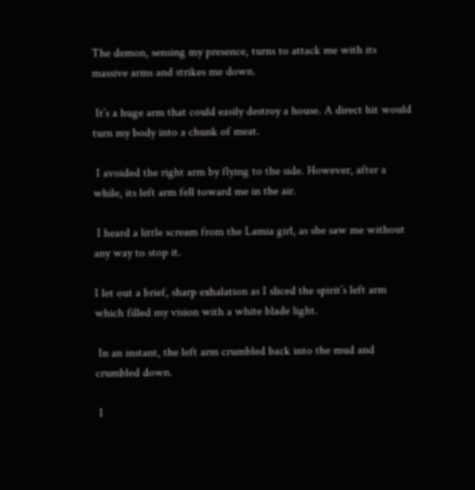The demon, sensing my presence, turns to attack me with its massive arms and strikes me down.

 It’s a huge arm that could easily destroy a house. A direct hit would turn my body into a chunk of meat.

 I avoided the right arm by flying to the side. However, after a while, its left arm fell toward me in the air.

 I heard a little scream from the Lamia girl, as she saw me without any way to stop it.

I let out a brief, sharp exhalation as I sliced the spirit’s left arm which filled my vision with a white blade light.

 In an instant, the left arm crumbled back into the mud and crumbled down.

 I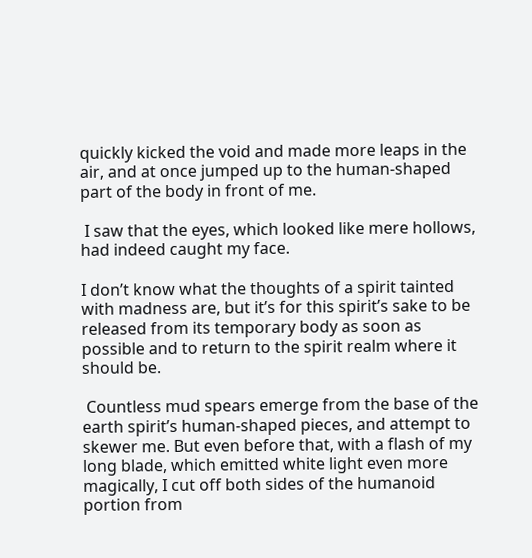quickly kicked the void and made more leaps in the air, and at once jumped up to the human-shaped part of the body in front of me.

 I saw that the eyes, which looked like mere hollows, had indeed caught my face.

I don’t know what the thoughts of a spirit tainted with madness are, but it’s for this spirit’s sake to be released from its temporary body as soon as possible and to return to the spirit realm where it should be.

 Countless mud spears emerge from the base of the earth spirit’s human-shaped pieces, and attempt to skewer me. But even before that, with a flash of my long blade, which emitted white light even more magically, I cut off both sides of the humanoid portion from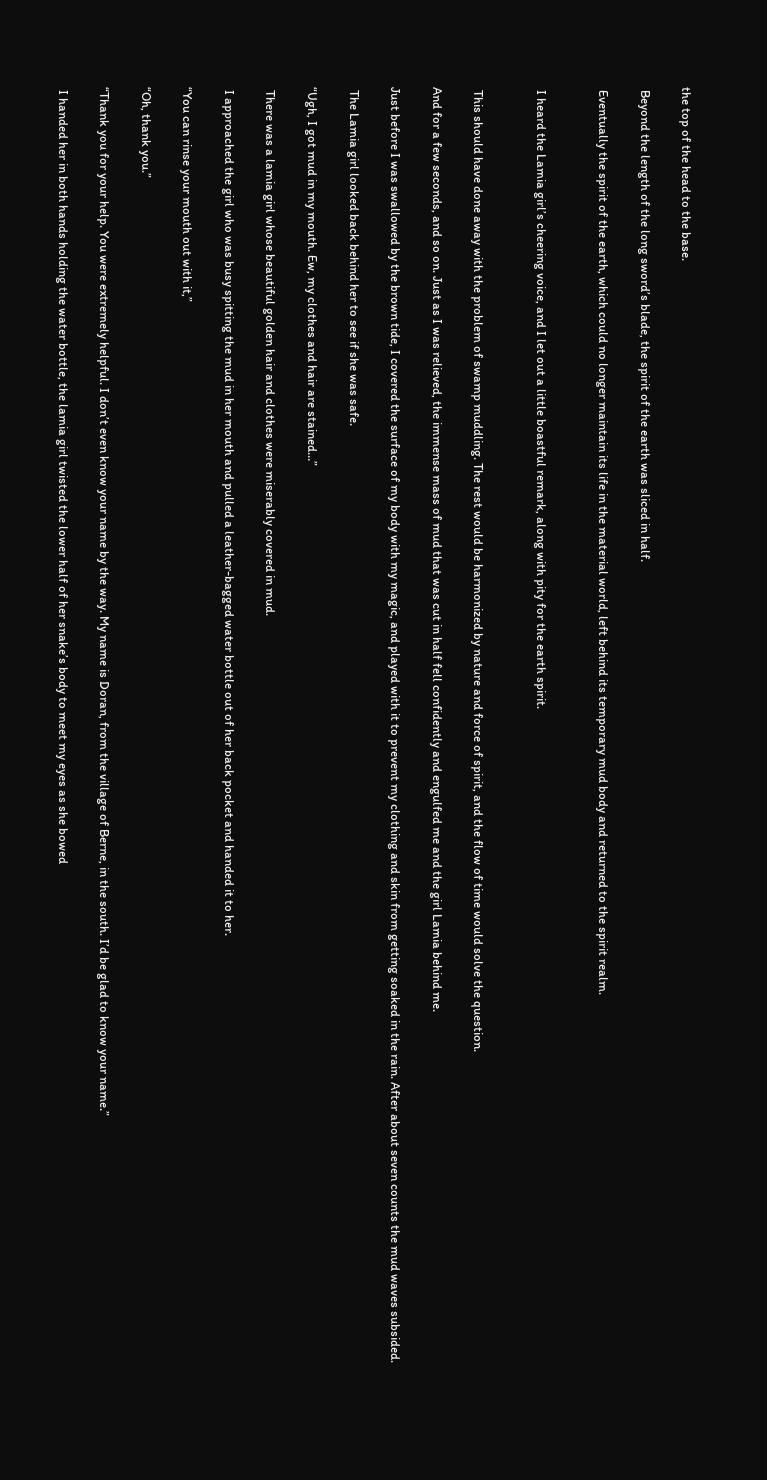the top of the head to the base.

 Beyond the length of the long sword’s blade, the spirit of the earth was sliced in half.

 Eventually the spirit of the earth, which could no longer maintain its life in the material world, left behind its temporary mud body and returned to the spirit realm.


 I heard the Lamia girl’s cheering voice, and I let out a little boastful remark, along with pity for the earth spirit.


 This should have done away with the problem of swamp muddling. The rest would be harmonized by nature and force of spirit, and the flow of time would solve the question.

And for a few seconds, and so on. Just as I was relieved, the immense mass of mud that was cut in half fell confidently and engulfed me and the girl Lamia behind me.

Just before I was swallowed by the brown tide, I covered the surface of my body with my magic, and played with it to prevent my clothing and skin from getting soaked in the rain. After about seven counts the mud waves subsided.

 The Lamia girl looked back behind her to see if she was safe.

“Ugh, I got mud in my mouth. Ew, my clothes and hair are stained…”

 There was a lamia girl whose beautiful golden hair and clothes were miserably covered in mud.

 I approached the girl who was busy spitting the mud in her mouth and pulled a leather-bagged water bottle out of her back pocket and handed it to her.

“You can rinse your mouth out with it,”

“Oh, thank you.”

“Thank you for your help. You were extremely helpful. I don’t even know your name by the way. My name is Doran, from the village of Berne, in the south. I’d be glad to know your name.”

 I handed her in both hands holding the water bottle, the lamia girl twisted the lower half of her snake’s body to meet my eyes as she bowed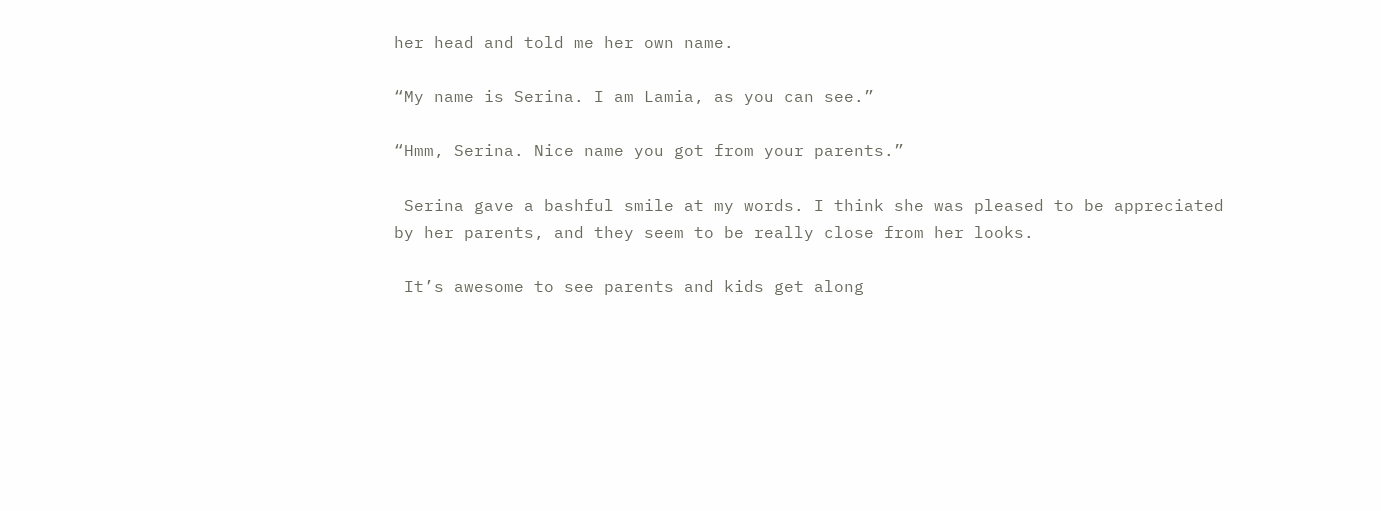her head and told me her own name.

“My name is Serina. I am Lamia, as you can see.”

“Hmm, Serina. Nice name you got from your parents.”

 Serina gave a bashful smile at my words. I think she was pleased to be appreciated by her parents, and they seem to be really close from her looks.

 It’s awesome to see parents and kids get along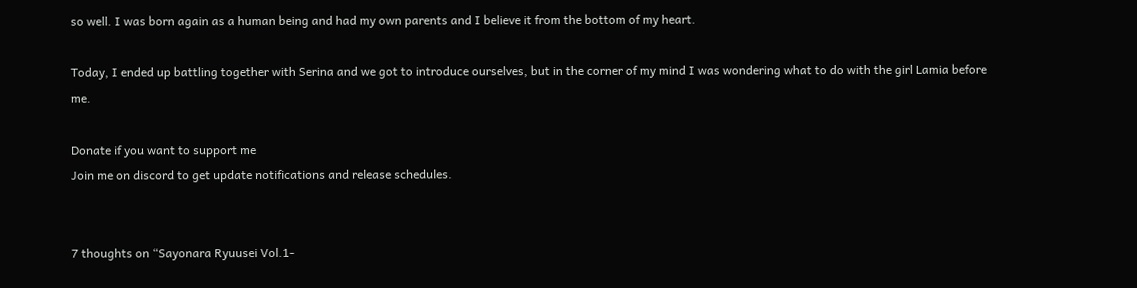so well. I was born again as a human being and had my own parents and I believe it from the bottom of my heart.

Today, I ended up battling together with Serina and we got to introduce ourselves, but in the corner of my mind I was wondering what to do with the girl Lamia before me.

Donate if you want to support me
Join me on discord to get update notifications and release schedules.


7 thoughts on “Sayonara Ryuusei Vol.1-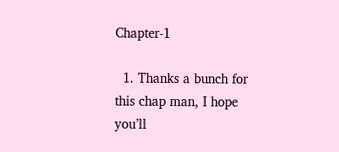Chapter-1

  1. Thanks a bunch for this chap man, I hope you’ll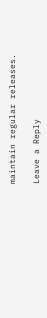maintain regular releases.

Leave a Reply